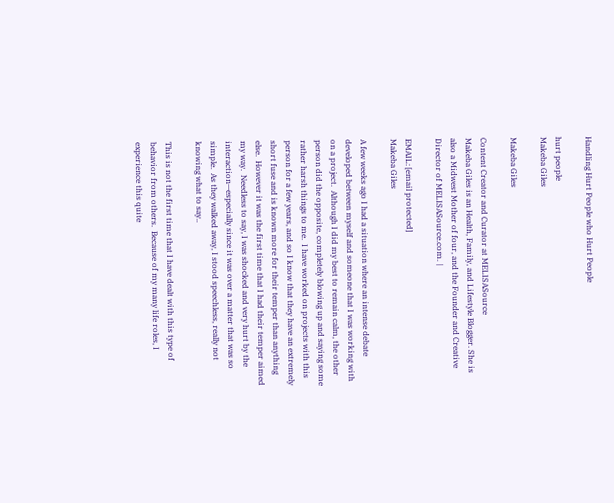Handling Hurt People who Hurt People

hurt people
Makeba Giles

Makeba Giles

Content Creator and Curator at MELISASource
Makeba Giles is an Health, Family, and Lifestyle Blogger. She is also a Midwest Mother of four, and the Founder and Creative Director of MELISASource.com. |

EMAIL: [email protected]
Makeba Giles

A few weeks ago I had a situation where an intense debate developed between myself and someone that I was working with on a project.  Although I did my best to remain calm, the other person did the opposite, completely blowing up and saying some rather harsh things to me.  I have worked on projects with this person for a few years, and so I know that they have an extremely short fuse and is known more for their temper than anything else.  However it was the first time that I had their temper aimed my way.  Needless to say, I was shocked and very hurt by the interaction—especially since it was over a matter that was so simple.  As they walked away, I stood speechless, really not knowing what to say..

This is not the first time that I have dealt with this type of behavior from others.  Because of my many life roles, I experience this quite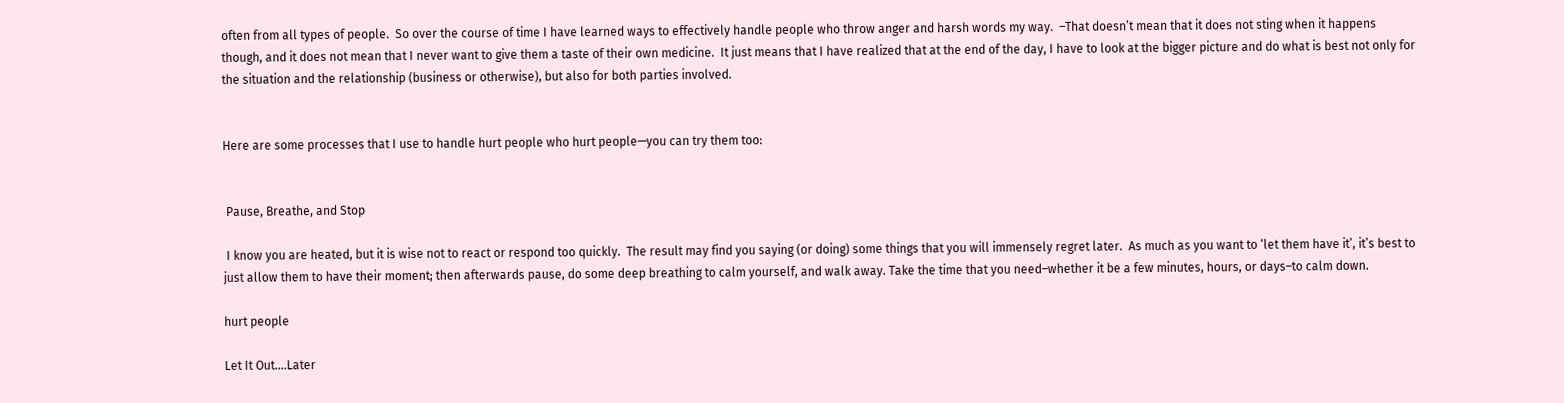often from all types of people.  So over the course of time I have learned ways to effectively handle people who throw anger and harsh words my way.  –That doesn’t mean that it does not sting when it happens though, and it does not mean that I never want to give them a taste of their own medicine.  It just means that I have realized that at the end of the day, I have to look at the bigger picture and do what is best not only for the situation and the relationship (business or otherwise), but also for both parties involved.


Here are some processes that I use to handle hurt people who hurt people—you can try them too:


 Pause, Breathe, and Stop

 I know you are heated, but it is wise not to react or respond too quickly.  The result may find you saying (or doing) some things that you will immensely regret later.  As much as you want to ‘let them have it’, it’s best to just allow them to have their moment; then afterwards pause, do some deep breathing to calm yourself, and walk away. Take the time that you need–whether it be a few minutes, hours, or days–to calm down.

hurt people

Let It Out….Later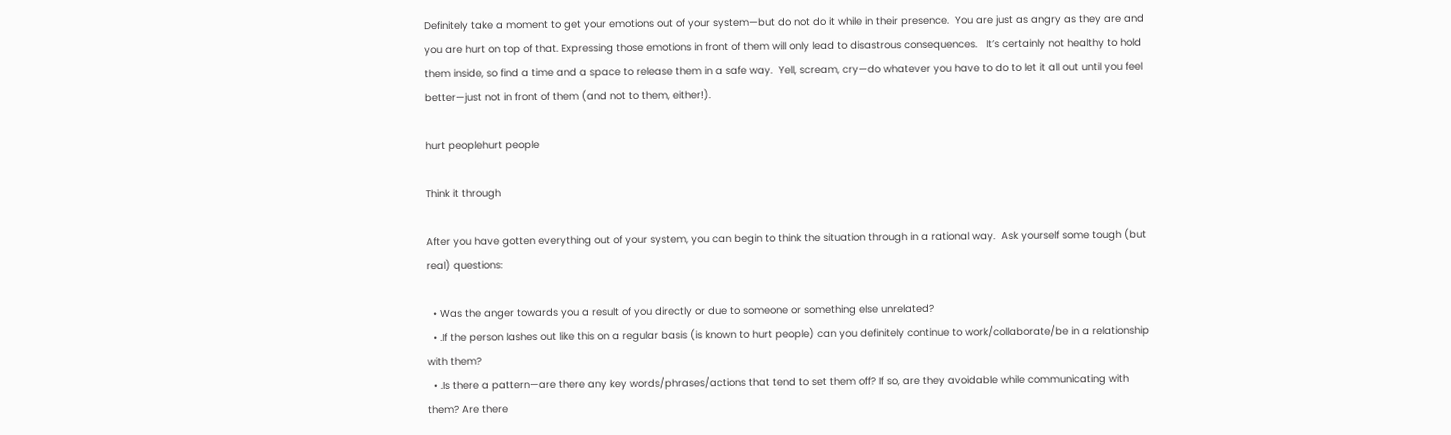Definitely take a moment to get your emotions out of your system—but do not do it while in their presence.  You are just as angry as they are and you are hurt on top of that. Expressing those emotions in front of them will only lead to disastrous consequences.   It’s certainly not healthy to hold them inside, so find a time and a space to release them in a safe way.  Yell, scream, cry—do whatever you have to do to let it all out until you feel better—just not in front of them (and not to them, either!).

hurt peoplehurt people

Think it through

After you have gotten everything out of your system, you can begin to think the situation through in a rational way.  Ask yourself some tough (but real) questions:

  • Was the anger towards you a result of you directly or due to someone or something else unrelated?
  • .If the person lashes out like this on a regular basis (is known to hurt people) can you definitely continue to work/collaborate/be in a relationship with them?
  • .Is there a pattern—are there any key words/phrases/actions that tend to set them off? If so, are they avoidable while communicating with them? Are there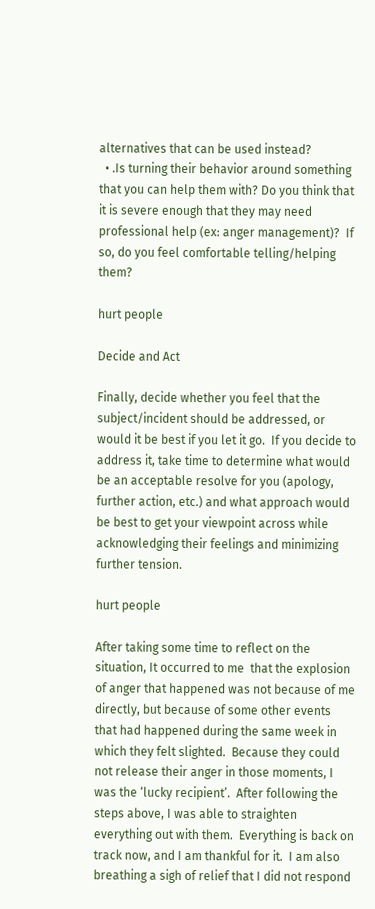alternatives that can be used instead?
  • .Is turning their behavior around something that you can help them with? Do you think that it is severe enough that they may need professional help (ex: anger management)?  If so, do you feel comfortable telling/helping them?

hurt people

Decide and Act

Finally, decide whether you feel that the subject/incident should be addressed, or would it be best if you let it go.  If you decide to address it, take time to determine what would be an acceptable resolve for you (apology, further action, etc.) and what approach would be best to get your viewpoint across while acknowledging their feelings and minimizing further tension.

hurt people

After taking some time to reflect on the situation, It occurred to me  that the explosion of anger that happened was not because of me directly, but because of some other events that had happened during the same week in which they felt slighted.  Because they could not release their anger in those moments, I was the ‘lucky recipient’.  After following the steps above, I was able to straighten everything out with them.  Everything is back on track now, and I am thankful for it.  I am also breathing a sigh of relief that I did not respond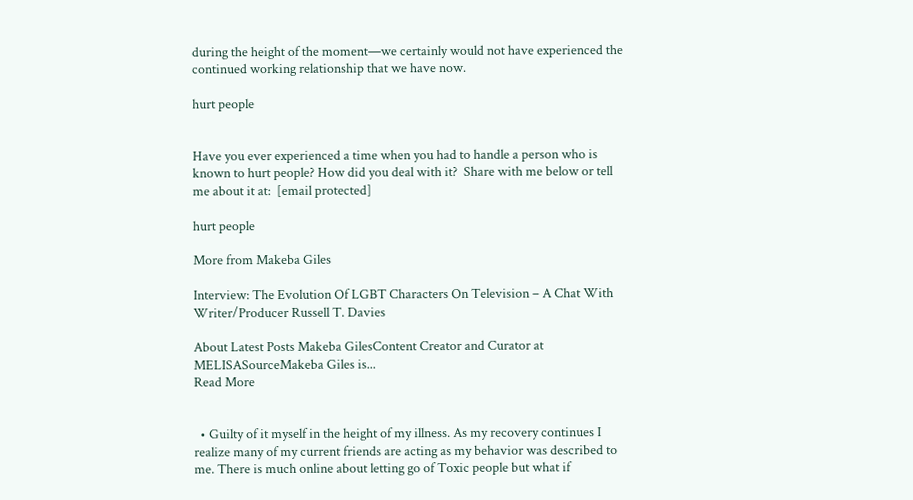during the height of the moment—we certainly would not have experienced the continued working relationship that we have now.

hurt people


Have you ever experienced a time when you had to handle a person who is known to hurt people? How did you deal with it?  Share with me below or tell me about it at:  [email protected]

hurt people

More from Makeba Giles

Interview: The Evolution Of LGBT Characters On Television – A Chat With Writer/Producer Russell T. Davies

About Latest Posts Makeba GilesContent Creator and Curator at MELISASourceMakeba Giles is...
Read More


  • Guilty of it myself in the height of my illness. As my recovery continues I realize many of my current friends are acting as my behavior was described to me. There is much online about letting go of Toxic people but what if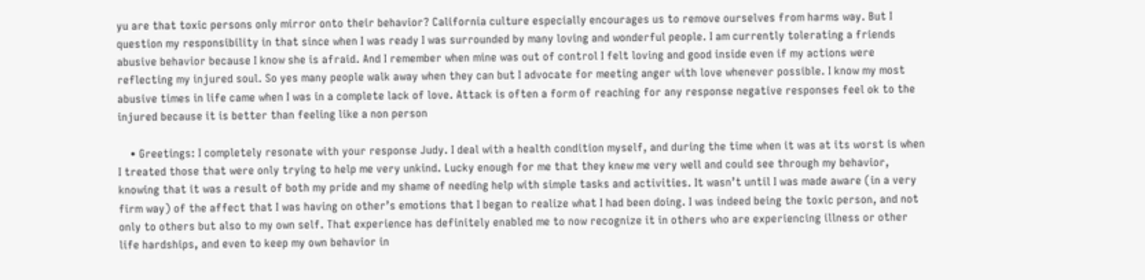yu are that toxic persons only mirror onto their behavior? California culture especially encourages us to remove ourselves from harms way. But I question my responsibility in that since when I was ready I was surrounded by many loving and wonderful people. I am currently tolerating a friends abusive behavior because I know she is afraid. And I remember when mine was out of control I felt loving and good inside even if my actions were reflecting my injured soul. So yes many people walk away when they can but I advocate for meeting anger with love whenever possible. I know my most abusive times in life came when I was in a complete lack of love. Attack is often a form of reaching for any response negative responses feel ok to the injured because it is better than feeling like a non person

    • Greetings: I completely resonate with your response Judy. I deal with a health condition myself, and during the time when it was at its worst is when I treated those that were only trying to help me very unkind. Lucky enough for me that they knew me very well and could see through my behavior, knowing that it was a result of both my pride and my shame of needing help with simple tasks and activities. It wasn’t until I was made aware (in a very firm way) of the affect that I was having on other’s emotions that I began to realize what I had been doing. I was indeed being the toxic person, and not only to others but also to my own self. That experience has definitely enabled me to now recognize it in others who are experiencing illness or other life hardships, and even to keep my own behavior in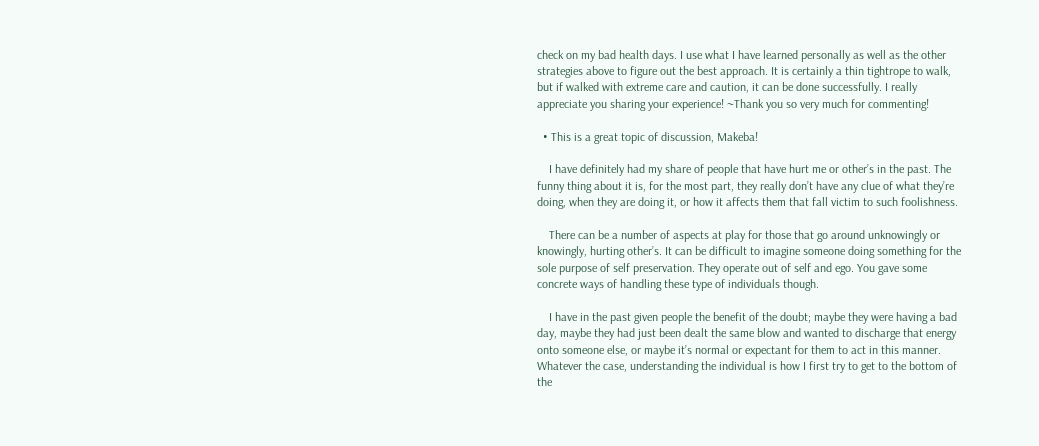check on my bad health days. I use what I have learned personally as well as the other strategies above to figure out the best approach. It is certainly a thin tightrope to walk, but if walked with extreme care and caution, it can be done successfully. I really appreciate you sharing your experience! ~Thank you so very much for commenting!

  • This is a great topic of discussion, Makeba!

    I have definitely had my share of people that have hurt me or other’s in the past. The funny thing about it is, for the most part, they really don’t have any clue of what they’re doing, when they are doing it, or how it affects them that fall victim to such foolishness.

    There can be a number of aspects at play for those that go around unknowingly or knowingly, hurting other’s. It can be difficult to imagine someone doing something for the sole purpose of self preservation. They operate out of self and ego. You gave some concrete ways of handling these type of individuals though.

    I have in the past given people the benefit of the doubt; maybe they were having a bad day, maybe they had just been dealt the same blow and wanted to discharge that energy onto someone else, or maybe it’s normal or expectant for them to act in this manner. Whatever the case, understanding the individual is how I first try to get to the bottom of the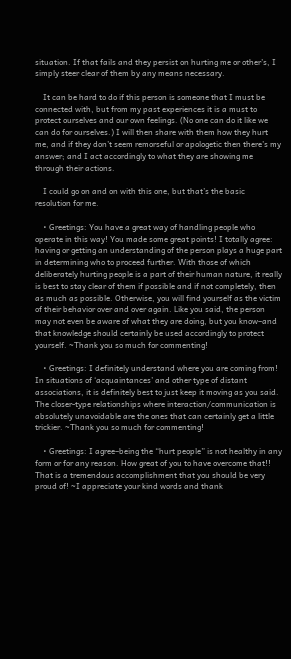situation. If that fails and they persist on hurting me or other’s, I simply steer clear of them by any means necessary.

    It can be hard to do if this person is someone that I must be connected with, but from my past experiences it is a must to protect ourselves and our own feelings. (No one can do it like we can do for ourselves.) I will then share with them how they hurt me, and if they don’t seem remorseful or apologetic then there’s my answer; and I act accordingly to what they are showing me through their actions.

    I could go on and on with this one, but that’s the basic resolution for me.

    • Greetings: You have a great way of handling people who operate in this way! You made some great points! I totally agree: having or getting an understanding of the person plays a huge part in determining who to proceed further. With those of which deliberately hurting people is a part of their human nature, it really is best to stay clear of them if possible and if not completely, then as much as possible. Otherwise, you will find yourself as the victim of their behavior over and over again. Like you said, the person may not even be aware of what they are doing, but you know–and that knowledge should certainly be used accordingly to protect yourself. ~Thank you so much for commenting!

    • Greetings: I definitely understand where you are coming from! In situations of ‘acquaintances’ and other type of distant associations, it is definitely best to just keep it moving as you said. The closer-type relationships where interaction/communication is absolutely unavoidable are the ones that can certainly get a little trickier. ~Thank you so much for commenting!

    • Greetings: I agree–being the “hurt people” is not healthy in any form or for any reason. How great of you to have overcome that!! That is a tremendous accomplishment that you should be very proud of! ~I appreciate your kind words and thank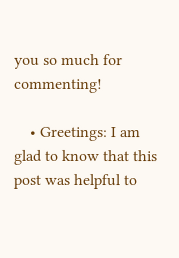you so much for commenting!

    • Greetings: I am glad to know that this post was helpful to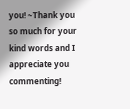you! ~Thank you so much for your kind words and I appreciate you commenting!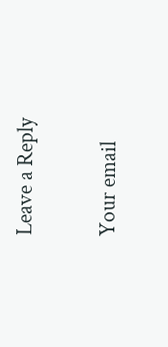Leave a Reply

Your email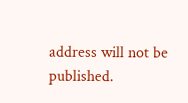address will not be published.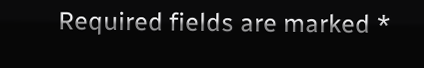Required fields are marked *